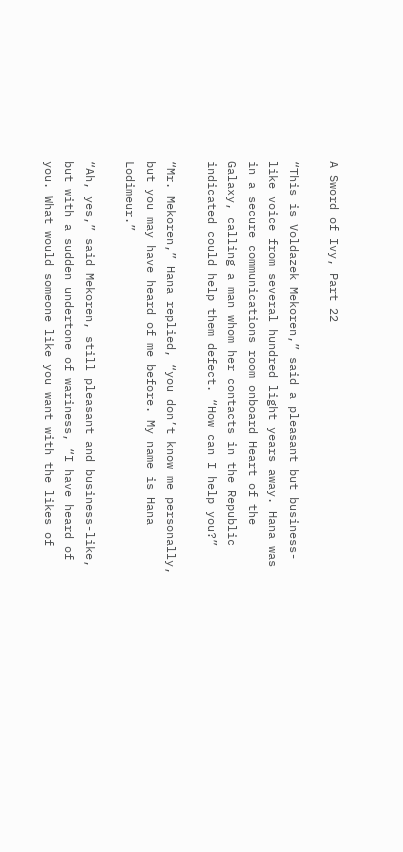A Sword of Ivy, Part 22

“This is Voldazek Mekoren,” said a pleasant but business-like voice from several hundred light years away. Hana was in a secure communications room onboard Heart of the Galaxy, calling a man whom her contacts in the Republic indicated could help them defect. “How can I help you?”

“Mr. Mekoren,” Hana replied, “you don’t know me personally, but you may have heard of me before. My name is Hana Lodimeur.”

“Ah, yes,” said Mekoren, still pleasant and business-like, but with a sudden undertone of wariness, “I have heard of you. What would someone like you want with the likes of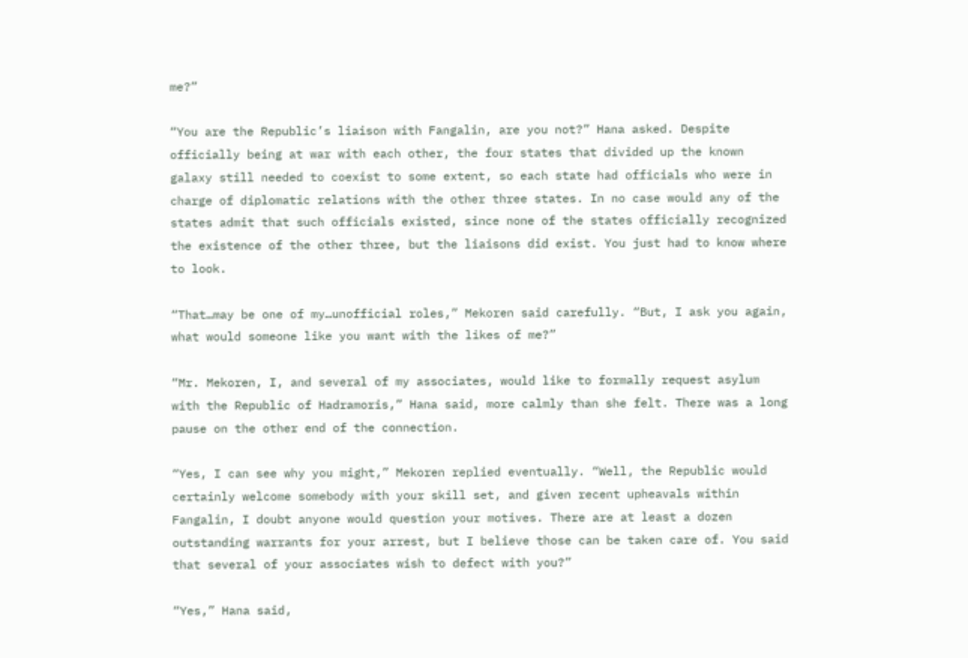me?”

“You are the Republic’s liaison with Fangalin, are you not?” Hana asked. Despite officially being at war with each other, the four states that divided up the known galaxy still needed to coexist to some extent, so each state had officials who were in charge of diplomatic relations with the other three states. In no case would any of the states admit that such officials existed, since none of the states officially recognized the existence of the other three, but the liaisons did exist. You just had to know where to look.

“That…may be one of my…unofficial roles,” Mekoren said carefully. “But, I ask you again, what would someone like you want with the likes of me?”

“Mr. Mekoren, I, and several of my associates, would like to formally request asylum with the Republic of Hadramoris,” Hana said, more calmly than she felt. There was a long pause on the other end of the connection.

“Yes, I can see why you might,” Mekoren replied eventually. “Well, the Republic would certainly welcome somebody with your skill set, and given recent upheavals within Fangalin, I doubt anyone would question your motives. There are at least a dozen outstanding warrants for your arrest, but I believe those can be taken care of. You said that several of your associates wish to defect with you?”

“Yes,” Hana said,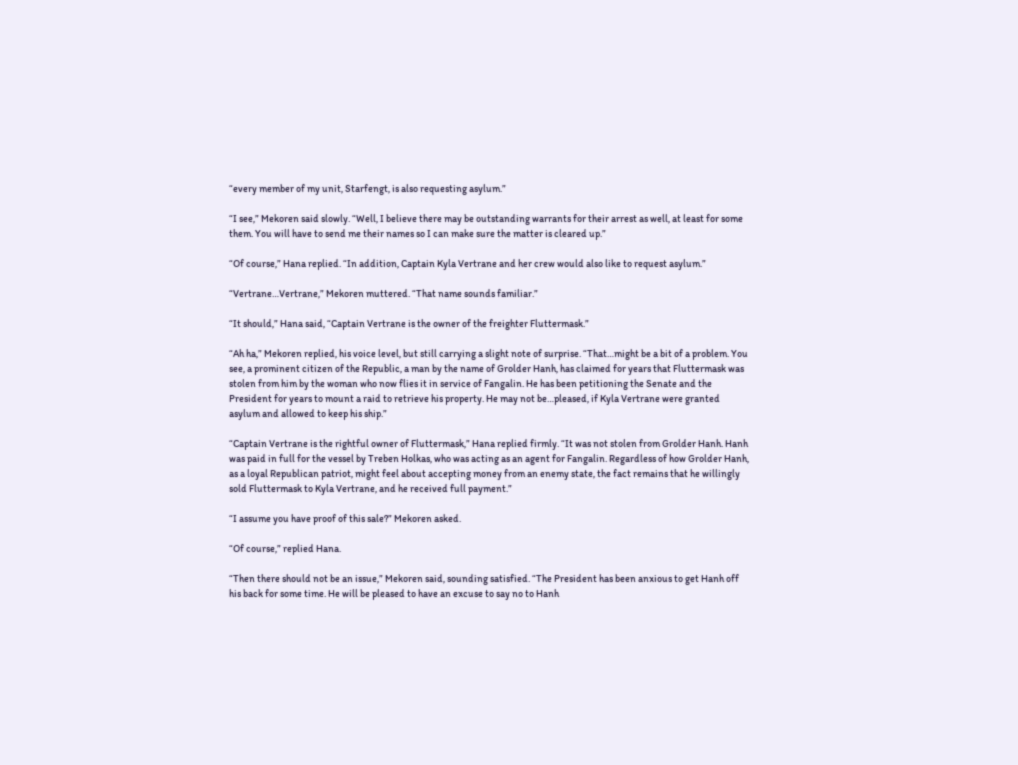“every member of my unit, Starfengt, is also requesting asylum.”

“I see,” Mekoren said slowly. “Well, I believe there may be outstanding warrants for their arrest as well, at least for some them. You will have to send me their names so I can make sure the matter is cleared up.”

“Of course,” Hana replied. “In addition, Captain Kyla Vertrane and her crew would also like to request asylum.”

“Vertrane…Vertrane,” Mekoren muttered. “That name sounds familiar.”

“It should,” Hana said, “Captain Vertrane is the owner of the freighter Fluttermask.”

“Ah ha,” Mekoren replied, his voice level, but still carrying a slight note of surprise. “That…might be a bit of a problem. You see, a prominent citizen of the Republic, a man by the name of Grolder Hanh, has claimed for years that Fluttermask was stolen from him by the woman who now flies it in service of Fangalin. He has been petitioning the Senate and the President for years to mount a raid to retrieve his property. He may not be…pleased, if Kyla Vertrane were granted asylum and allowed to keep his ship.”

“Captain Vertrane is the rightful owner of Fluttermask,” Hana replied firmly. “It was not stolen from Grolder Hanh. Hanh was paid in full for the vessel by Treben Holkas, who was acting as an agent for Fangalin. Regardless of how Grolder Hanh, as a loyal Republican patriot, might feel about accepting money from an enemy state, the fact remains that he willingly sold Fluttermask to Kyla Vertrane, and he received full payment.”

“I assume you have proof of this sale?” Mekoren asked.

“Of course,” replied Hana.

“Then there should not be an issue,” Mekoren said, sounding satisfied. “The President has been anxious to get Hanh off his back for some time. He will be pleased to have an excuse to say no to Hanh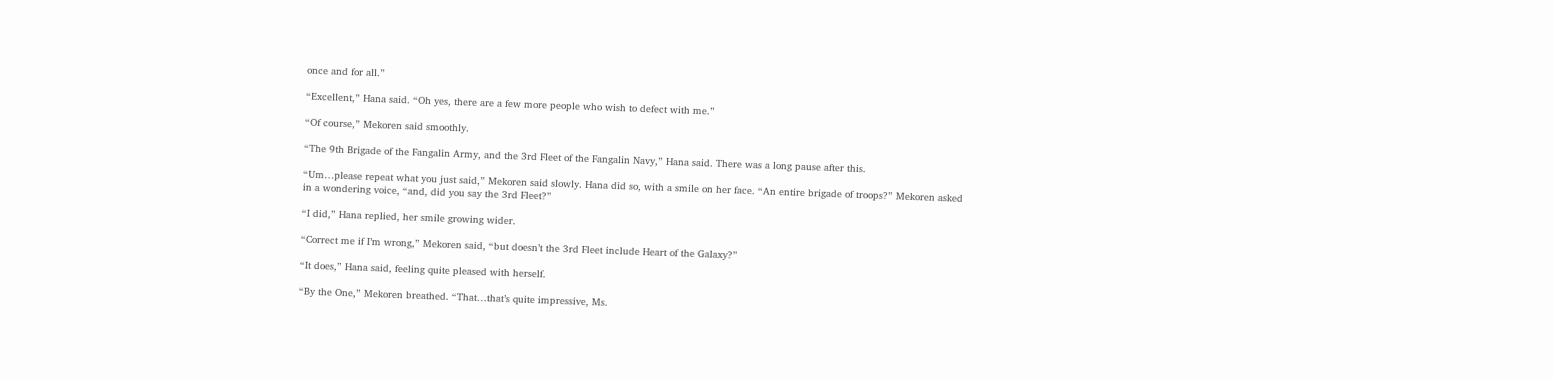once and for all.”

“Excellent,” Hana said. “Oh yes, there are a few more people who wish to defect with me.”

“Of course,” Mekoren said smoothly.

“The 9th Brigade of the Fangalin Army, and the 3rd Fleet of the Fangalin Navy,” Hana said. There was a long pause after this.

“Um…please repeat what you just said,” Mekoren said slowly. Hana did so, with a smile on her face. “An entire brigade of troops?” Mekoren asked in a wondering voice, “and, did you say the 3rd Fleet?”

“I did,” Hana replied, her smile growing wider.

“Correct me if I’m wrong,” Mekoren said, “but doesn’t the 3rd Fleet include Heart of the Galaxy?”

“It does,” Hana said, feeling quite pleased with herself.

“By the One,” Mekoren breathed. “That…that’s quite impressive, Ms.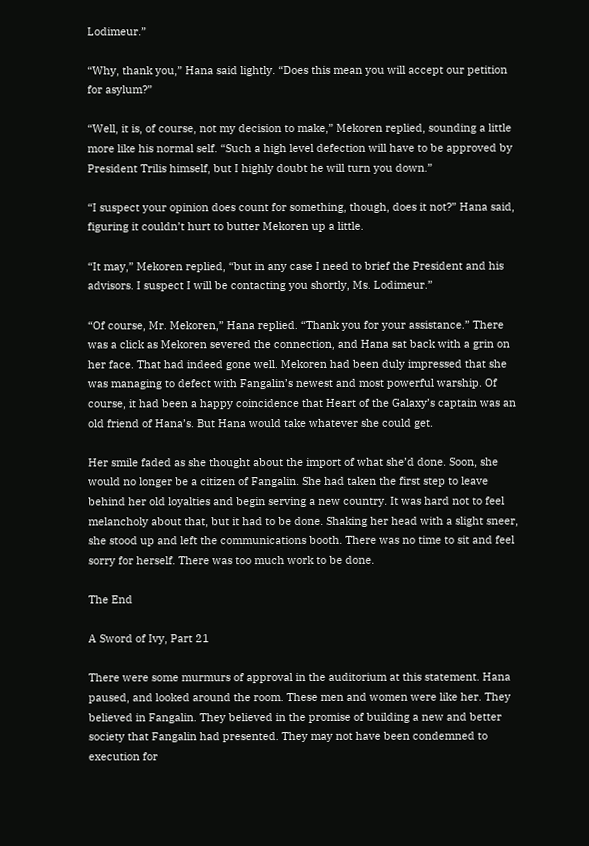Lodimeur.”

“Why, thank you,” Hana said lightly. “Does this mean you will accept our petition for asylum?”

“Well, it is, of course, not my decision to make,” Mekoren replied, sounding a little more like his normal self. “Such a high level defection will have to be approved by President Trilis himself, but I highly doubt he will turn you down.”

“I suspect your opinion does count for something, though, does it not?” Hana said, figuring it couldn’t hurt to butter Mekoren up a little.

“It may,” Mekoren replied, “but in any case I need to brief the President and his advisors. I suspect I will be contacting you shortly, Ms. Lodimeur.”

“Of course, Mr. Mekoren,” Hana replied. “Thank you for your assistance.” There was a click as Mekoren severed the connection, and Hana sat back with a grin on her face. That had indeed gone well. Mekoren had been duly impressed that she was managing to defect with Fangalin’s newest and most powerful warship. Of course, it had been a happy coincidence that Heart of the Galaxy’s captain was an old friend of Hana’s. But Hana would take whatever she could get.

Her smile faded as she thought about the import of what she’d done. Soon, she would no longer be a citizen of Fangalin. She had taken the first step to leave behind her old loyalties and begin serving a new country. It was hard not to feel melancholy about that, but it had to be done. Shaking her head with a slight sneer, she stood up and left the communications booth. There was no time to sit and feel sorry for herself. There was too much work to be done.

The End

A Sword of Ivy, Part 21

There were some murmurs of approval in the auditorium at this statement. Hana paused, and looked around the room. These men and women were like her. They believed in Fangalin. They believed in the promise of building a new and better society that Fangalin had presented. They may not have been condemned to execution for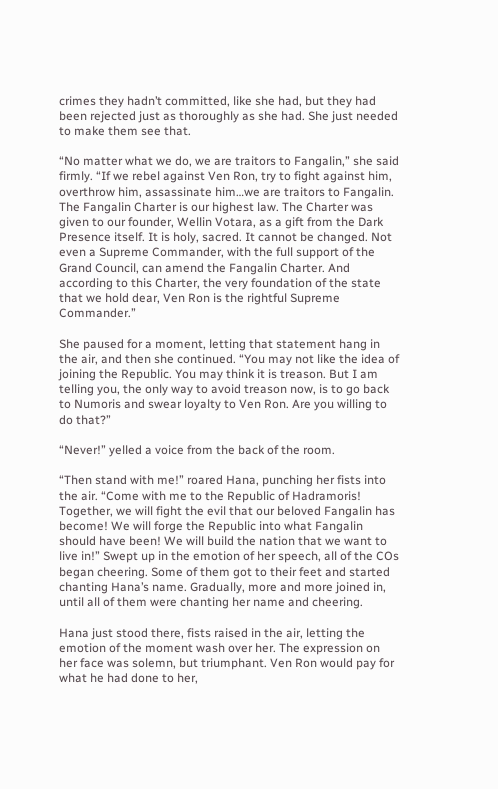crimes they hadn’t committed, like she had, but they had been rejected just as thoroughly as she had. She just needed to make them see that.

“No matter what we do, we are traitors to Fangalin,” she said firmly. “If we rebel against Ven Ron, try to fight against him, overthrow him, assassinate him…we are traitors to Fangalin. The Fangalin Charter is our highest law. The Charter was given to our founder, Wellin Votara, as a gift from the Dark Presence itself. It is holy, sacred. It cannot be changed. Not even a Supreme Commander, with the full support of the Grand Council, can amend the Fangalin Charter. And according to this Charter, the very foundation of the state that we hold dear, Ven Ron is the rightful Supreme Commander.”

She paused for a moment, letting that statement hang in the air, and then she continued. “You may not like the idea of joining the Republic. You may think it is treason. But I am telling you, the only way to avoid treason now, is to go back to Numoris and swear loyalty to Ven Ron. Are you willing to do that?”

“Never!” yelled a voice from the back of the room.

“Then stand with me!” roared Hana, punching her fists into the air. “Come with me to the Republic of Hadramoris! Together, we will fight the evil that our beloved Fangalin has become! We will forge the Republic into what Fangalin should have been! We will build the nation that we want to live in!” Swept up in the emotion of her speech, all of the COs began cheering. Some of them got to their feet and started chanting Hana’s name. Gradually, more and more joined in, until all of them were chanting her name and cheering.

Hana just stood there, fists raised in the air, letting the emotion of the moment wash over her. The expression on her face was solemn, but triumphant. Ven Ron would pay for what he had done to her,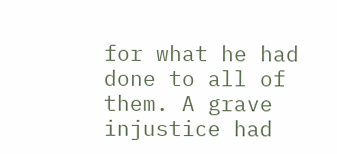for what he had done to all of them. A grave injustice had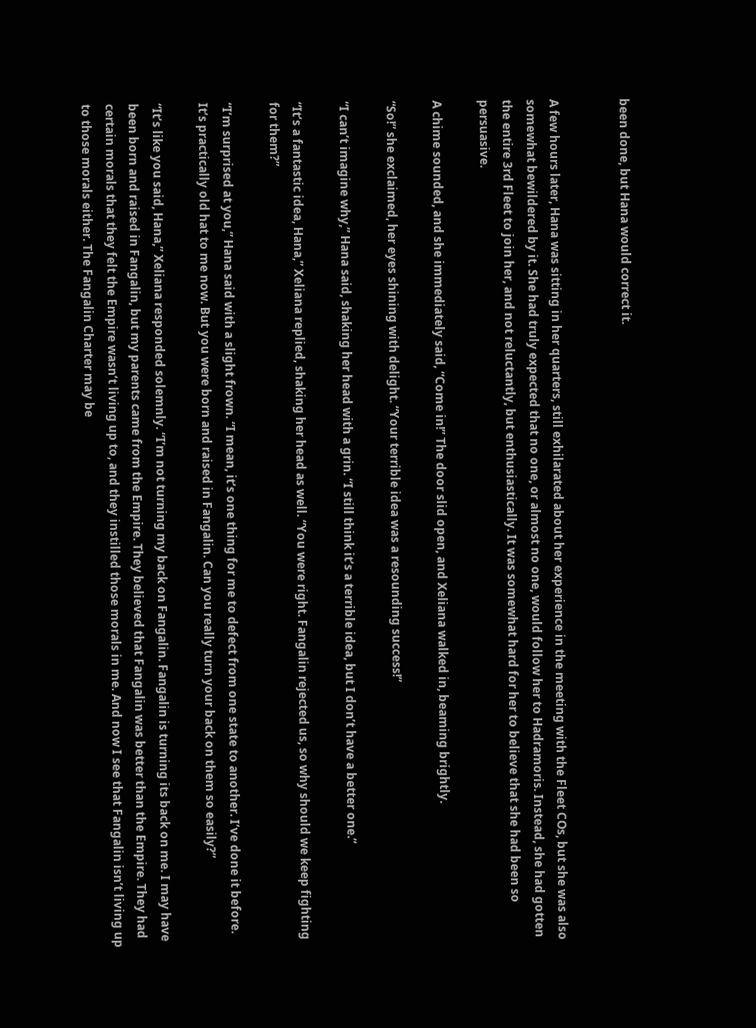been done, but Hana would correct it.


A few hours later, Hana was sitting in her quarters, still exhilarated about her experience in the meeting with the Fleet COs, but she was also somewhat bewildered by it. She had truly expected that no one, or almost no one, would follow her to Hadramoris. Instead, she had gotten the entire 3rd Fleet to join her, and not reluctantly, but enthusiastically. It was somewhat hard for her to believe that she had been so persuasive.

A chime sounded, and she immediately said, “Come in!” The door slid open, and Xeliana walked in, beaming brightly.

“So!” she exclaimed, her eyes shining with delight. “Your terrible idea was a resounding success!”

“I can’t imagine why,” Hana said, shaking her head with a grin. “I still think it’s a terrible idea, but I don’t have a better one.”

“It’s a fantastic idea, Hana,” Xeliana replied, shaking her head as well. “You were right. Fangalin rejected us, so why should we keep fighting for them?”

“I’m surprised at you,” Hana said with a slight frown. “I mean, it’s one thing for me to defect from one state to another. I’ve done it before. It’s practically old hat to me now. But you were born and raised in Fangalin. Can you really turn your back on them so easily?”

“It’s like you said, Hana,” Xeliana responded solemnly. “I’m not turning my back on Fangalin. Fangalin is turning its back on me. I may have been born and raised in Fangalin, but my parents came from the Empire. They believed that Fangalin was better than the Empire. They had certain morals that they felt the Empire wasn’t living up to, and they instilled those morals in me. And now I see that Fangalin isn’t living up to those morals either. The Fangalin Charter may be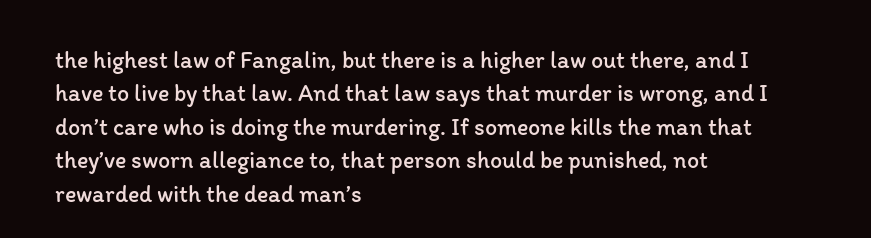the highest law of Fangalin, but there is a higher law out there, and I have to live by that law. And that law says that murder is wrong, and I don’t care who is doing the murdering. If someone kills the man that they’ve sworn allegiance to, that person should be punished, not rewarded with the dead man’s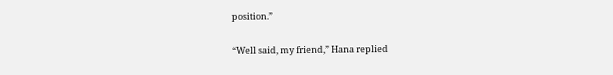position.”

“Well said, my friend,” Hana replied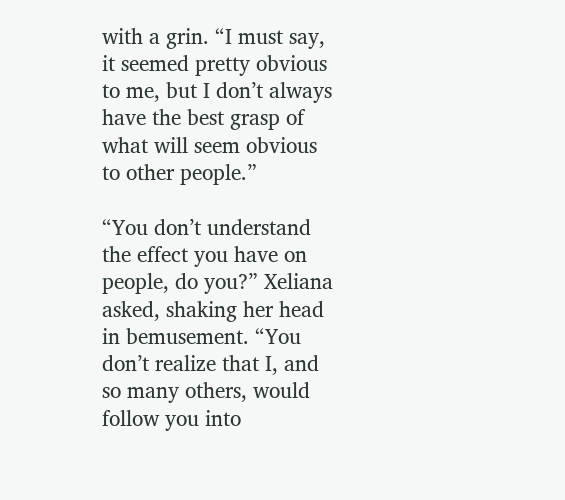with a grin. “I must say, it seemed pretty obvious to me, but I don’t always have the best grasp of what will seem obvious to other people.”

“You don’t understand the effect you have on people, do you?” Xeliana asked, shaking her head in bemusement. “You don’t realize that I, and so many others, would follow you into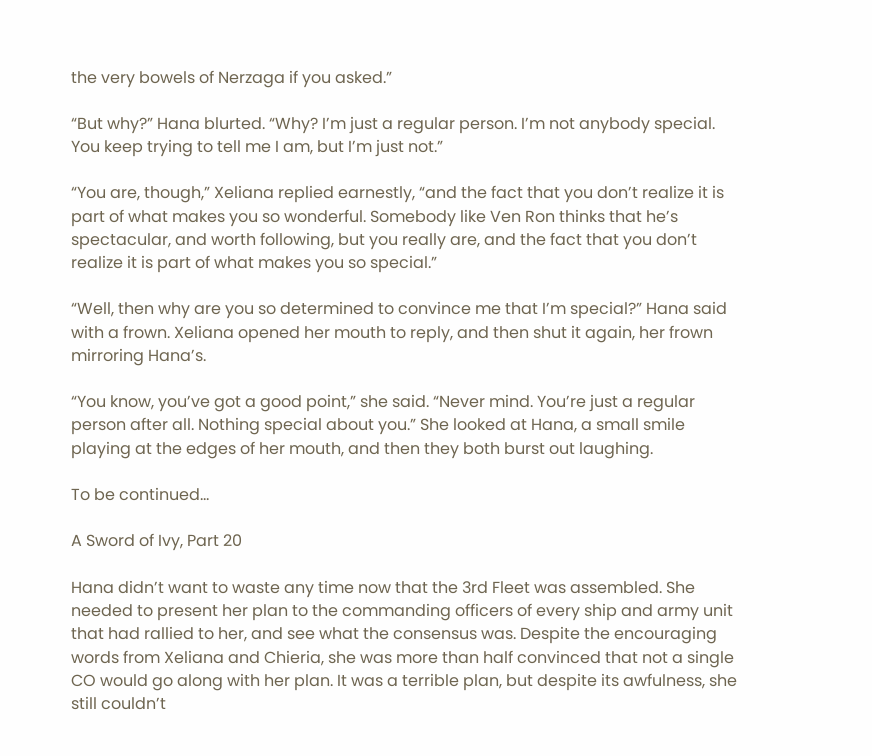the very bowels of Nerzaga if you asked.”

“But why?” Hana blurted. “Why? I’m just a regular person. I’m not anybody special. You keep trying to tell me I am, but I’m just not.”

“You are, though,” Xeliana replied earnestly, “and the fact that you don’t realize it is part of what makes you so wonderful. Somebody like Ven Ron thinks that he’s spectacular, and worth following, but you really are, and the fact that you don’t realize it is part of what makes you so special.”

“Well, then why are you so determined to convince me that I’m special?” Hana said with a frown. Xeliana opened her mouth to reply, and then shut it again, her frown mirroring Hana’s.

“You know, you’ve got a good point,” she said. “Never mind. You’re just a regular person after all. Nothing special about you.” She looked at Hana, a small smile playing at the edges of her mouth, and then they both burst out laughing.

To be continued…

A Sword of Ivy, Part 20

Hana didn’t want to waste any time now that the 3rd Fleet was assembled. She needed to present her plan to the commanding officers of every ship and army unit that had rallied to her, and see what the consensus was. Despite the encouraging words from Xeliana and Chieria, she was more than half convinced that not a single CO would go along with her plan. It was a terrible plan, but despite its awfulness, she still couldn’t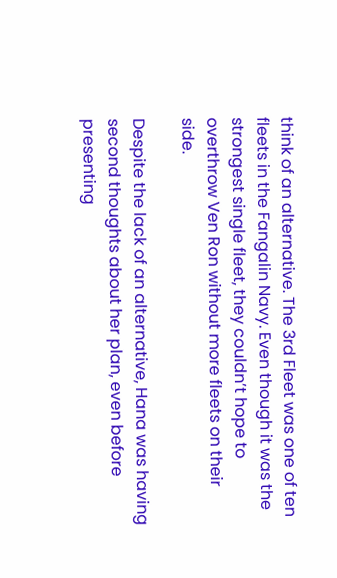think of an alternative. The 3rd Fleet was one of ten fleets in the Fangalin Navy. Even though it was the strongest single fleet, they couldn’t hope to overthrow Ven Ron without more fleets on their side.

Despite the lack of an alternative, Hana was having second thoughts about her plan, even before presenting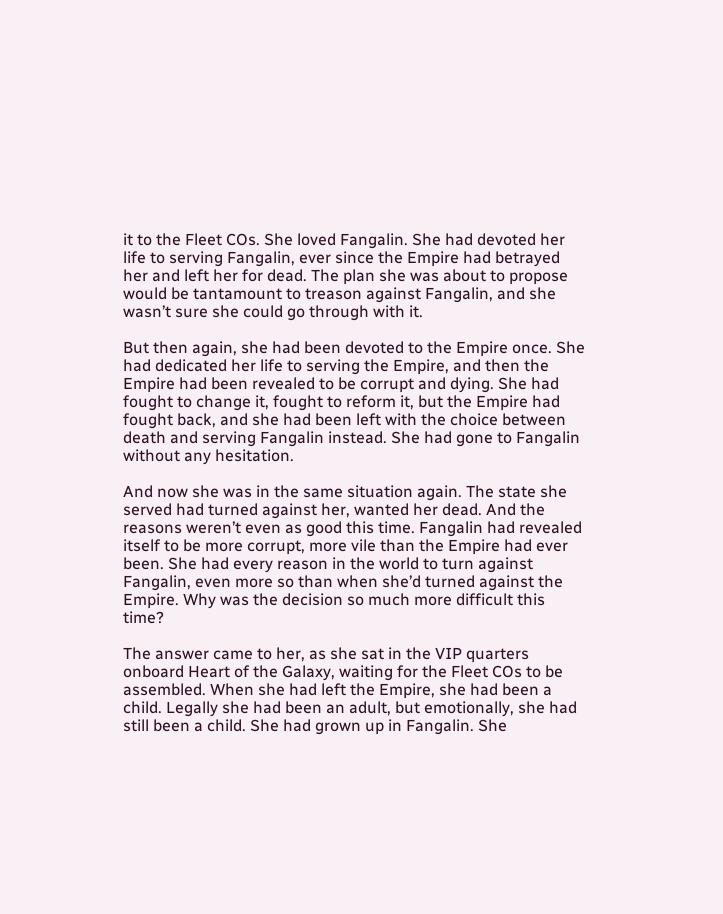it to the Fleet COs. She loved Fangalin. She had devoted her life to serving Fangalin, ever since the Empire had betrayed her and left her for dead. The plan she was about to propose would be tantamount to treason against Fangalin, and she wasn’t sure she could go through with it.

But then again, she had been devoted to the Empire once. She had dedicated her life to serving the Empire, and then the Empire had been revealed to be corrupt and dying. She had fought to change it, fought to reform it, but the Empire had fought back, and she had been left with the choice between death and serving Fangalin instead. She had gone to Fangalin without any hesitation.

And now she was in the same situation again. The state she served had turned against her, wanted her dead. And the reasons weren’t even as good this time. Fangalin had revealed itself to be more corrupt, more vile than the Empire had ever been. She had every reason in the world to turn against Fangalin, even more so than when she’d turned against the Empire. Why was the decision so much more difficult this time?

The answer came to her, as she sat in the VIP quarters onboard Heart of the Galaxy, waiting for the Fleet COs to be assembled. When she had left the Empire, she had been a child. Legally she had been an adult, but emotionally, she had still been a child. She had grown up in Fangalin. She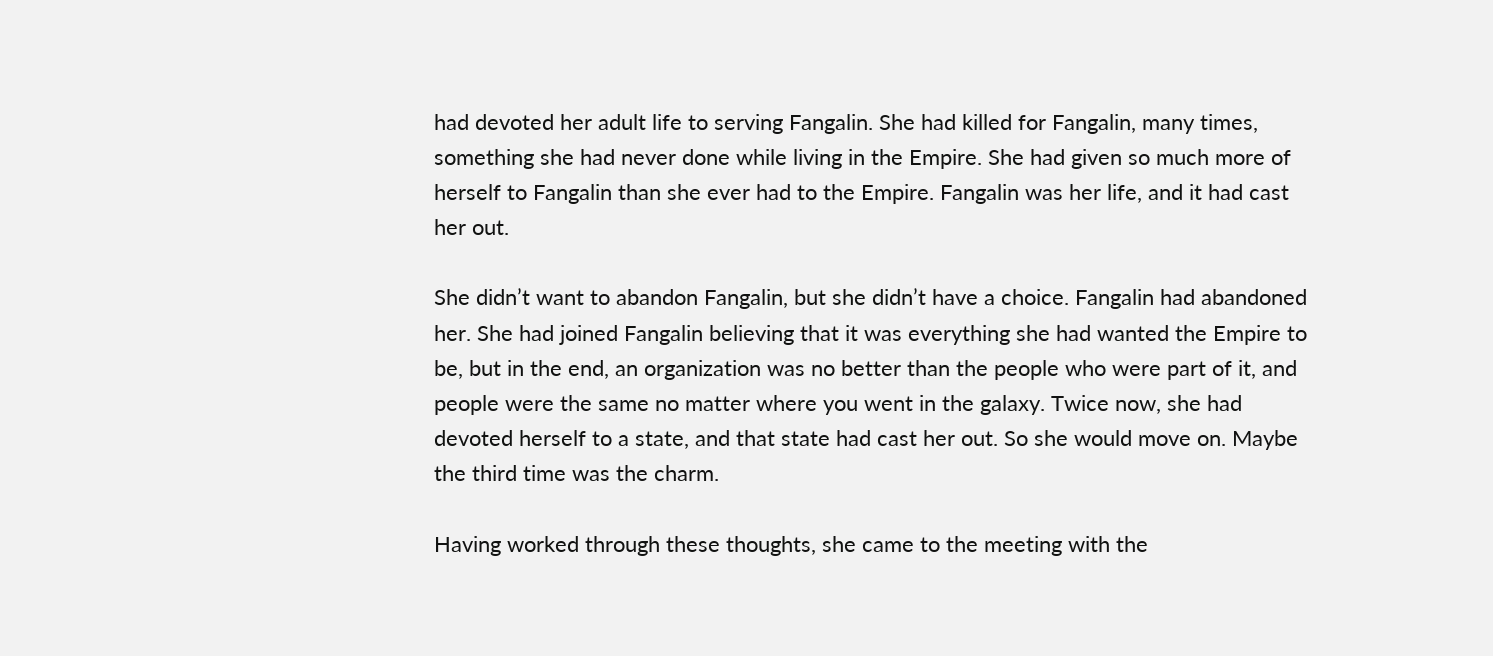had devoted her adult life to serving Fangalin. She had killed for Fangalin, many times, something she had never done while living in the Empire. She had given so much more of herself to Fangalin than she ever had to the Empire. Fangalin was her life, and it had cast her out.

She didn’t want to abandon Fangalin, but she didn’t have a choice. Fangalin had abandoned her. She had joined Fangalin believing that it was everything she had wanted the Empire to be, but in the end, an organization was no better than the people who were part of it, and people were the same no matter where you went in the galaxy. Twice now, she had devoted herself to a state, and that state had cast her out. So she would move on. Maybe the third time was the charm.

Having worked through these thoughts, she came to the meeting with the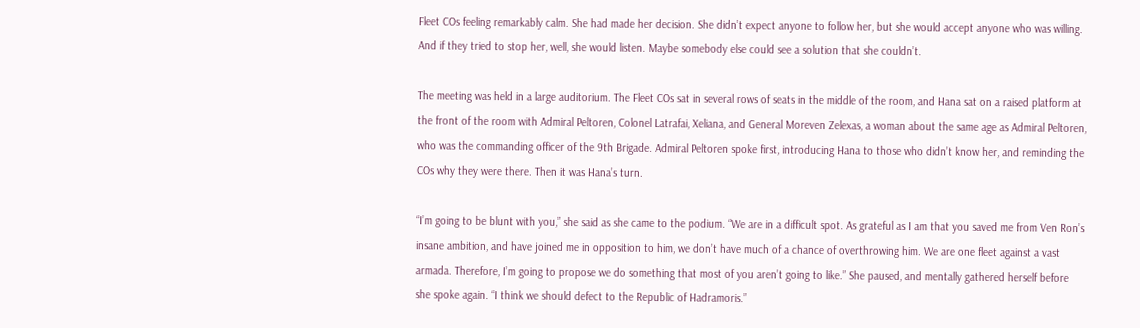Fleet COs feeling remarkably calm. She had made her decision. She didn’t expect anyone to follow her, but she would accept anyone who was willing. And if they tried to stop her, well, she would listen. Maybe somebody else could see a solution that she couldn’t.

The meeting was held in a large auditorium. The Fleet COs sat in several rows of seats in the middle of the room, and Hana sat on a raised platform at the front of the room with Admiral Peltoren, Colonel Latrafai, Xeliana, and General Moreven Zelexas, a woman about the same age as Admiral Peltoren, who was the commanding officer of the 9th Brigade. Admiral Peltoren spoke first, introducing Hana to those who didn’t know her, and reminding the COs why they were there. Then it was Hana’s turn.

“I’m going to be blunt with you,” she said as she came to the podium. “We are in a difficult spot. As grateful as I am that you saved me from Ven Ron’s insane ambition, and have joined me in opposition to him, we don’t have much of a chance of overthrowing him. We are one fleet against a vast armada. Therefore, I’m going to propose we do something that most of you aren’t going to like.” She paused, and mentally gathered herself before she spoke again. “I think we should defect to the Republic of Hadramoris.”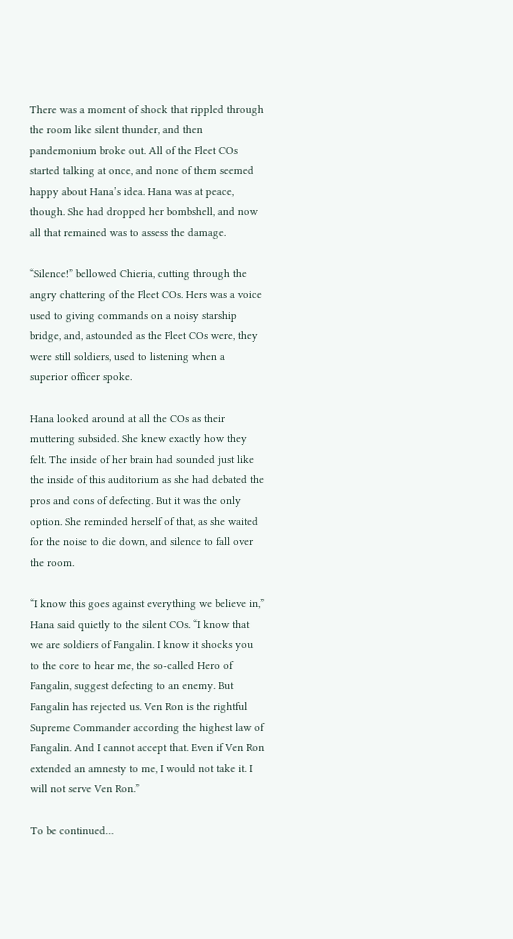There was a moment of shock that rippled through the room like silent thunder, and then pandemonium broke out. All of the Fleet COs started talking at once, and none of them seemed happy about Hana’s idea. Hana was at peace, though. She had dropped her bombshell, and now all that remained was to assess the damage.

“Silence!” bellowed Chieria, cutting through the angry chattering of the Fleet COs. Hers was a voice used to giving commands on a noisy starship bridge, and, astounded as the Fleet COs were, they were still soldiers, used to listening when a superior officer spoke.

Hana looked around at all the COs as their muttering subsided. She knew exactly how they felt. The inside of her brain had sounded just like the inside of this auditorium as she had debated the pros and cons of defecting. But it was the only option. She reminded herself of that, as she waited for the noise to die down, and silence to fall over the room.

“I know this goes against everything we believe in,” Hana said quietly to the silent COs. “I know that we are soldiers of Fangalin. I know it shocks you to the core to hear me, the so-called Hero of Fangalin, suggest defecting to an enemy. But Fangalin has rejected us. Ven Ron is the rightful Supreme Commander according the highest law of Fangalin. And I cannot accept that. Even if Ven Ron extended an amnesty to me, I would not take it. I will not serve Ven Ron.”

To be continued…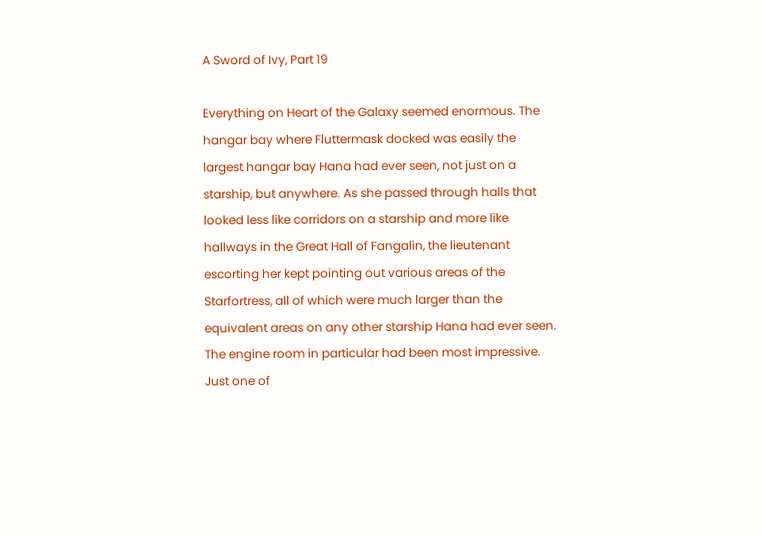A Sword of Ivy, Part 19

Everything on Heart of the Galaxy seemed enormous. The hangar bay where Fluttermask docked was easily the largest hangar bay Hana had ever seen, not just on a starship, but anywhere. As she passed through halls that looked less like corridors on a starship and more like hallways in the Great Hall of Fangalin, the lieutenant escorting her kept pointing out various areas of the Starfortress, all of which were much larger than the equivalent areas on any other starship Hana had ever seen. The engine room in particular had been most impressive. Just one of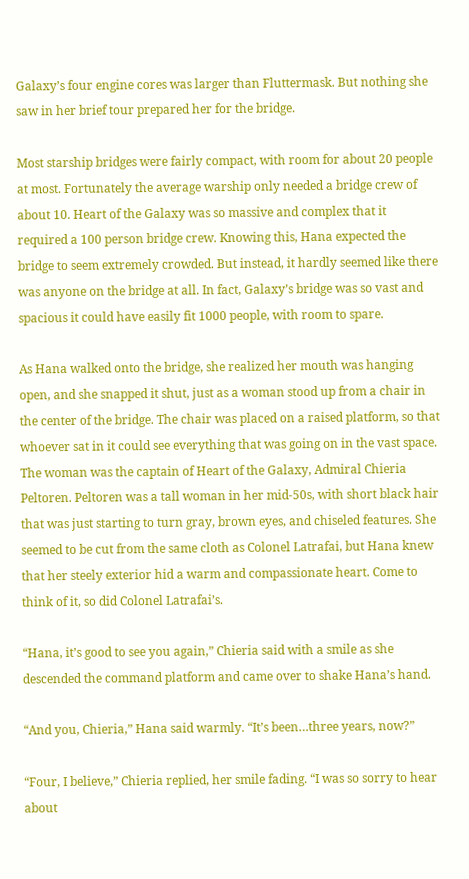Galaxy’s four engine cores was larger than Fluttermask. But nothing she saw in her brief tour prepared her for the bridge.

Most starship bridges were fairly compact, with room for about 20 people at most. Fortunately the average warship only needed a bridge crew of about 10. Heart of the Galaxy was so massive and complex that it required a 100 person bridge crew. Knowing this, Hana expected the bridge to seem extremely crowded. But instead, it hardly seemed like there was anyone on the bridge at all. In fact, Galaxy’s bridge was so vast and spacious it could have easily fit 1000 people, with room to spare.

As Hana walked onto the bridge, she realized her mouth was hanging open, and she snapped it shut, just as a woman stood up from a chair in the center of the bridge. The chair was placed on a raised platform, so that whoever sat in it could see everything that was going on in the vast space. The woman was the captain of Heart of the Galaxy, Admiral Chieria Peltoren. Peltoren was a tall woman in her mid-50s, with short black hair that was just starting to turn gray, brown eyes, and chiseled features. She seemed to be cut from the same cloth as Colonel Latrafai, but Hana knew that her steely exterior hid a warm and compassionate heart. Come to think of it, so did Colonel Latrafai’s.

“Hana, it’s good to see you again,” Chieria said with a smile as she descended the command platform and came over to shake Hana’s hand.

“And you, Chieria,” Hana said warmly. “It’s been…three years, now?”

“Four, I believe,” Chieria replied, her smile fading. “I was so sorry to hear about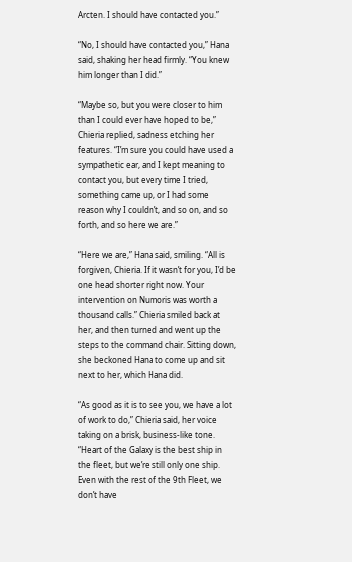Arcten. I should have contacted you.”

“No, I should have contacted you,” Hana said, shaking her head firmly. “You knew him longer than I did.”

“Maybe so, but you were closer to him than I could ever have hoped to be,” Chieria replied, sadness etching her features. “I’m sure you could have used a sympathetic ear, and I kept meaning to contact you, but every time I tried, something came up, or I had some reason why I couldn’t, and so on, and so forth, and so here we are.”

“Here we are,” Hana said, smiling. “All is forgiven, Chieria. If it wasn’t for you, I’d be one head shorter right now. Your intervention on Numoris was worth a thousand calls.” Chieria smiled back at her, and then turned and went up the steps to the command chair. Sitting down, she beckoned Hana to come up and sit next to her, which Hana did.

“As good as it is to see you, we have a lot of work to do,” Chieria said, her voice taking on a brisk, business-like tone. “Heart of the Galaxy is the best ship in the fleet, but we’re still only one ship. Even with the rest of the 9th Fleet, we don’t have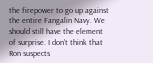the firepower to go up against the entire Fangalin Navy. We should still have the element of surprise. I don’t think that Ron suspects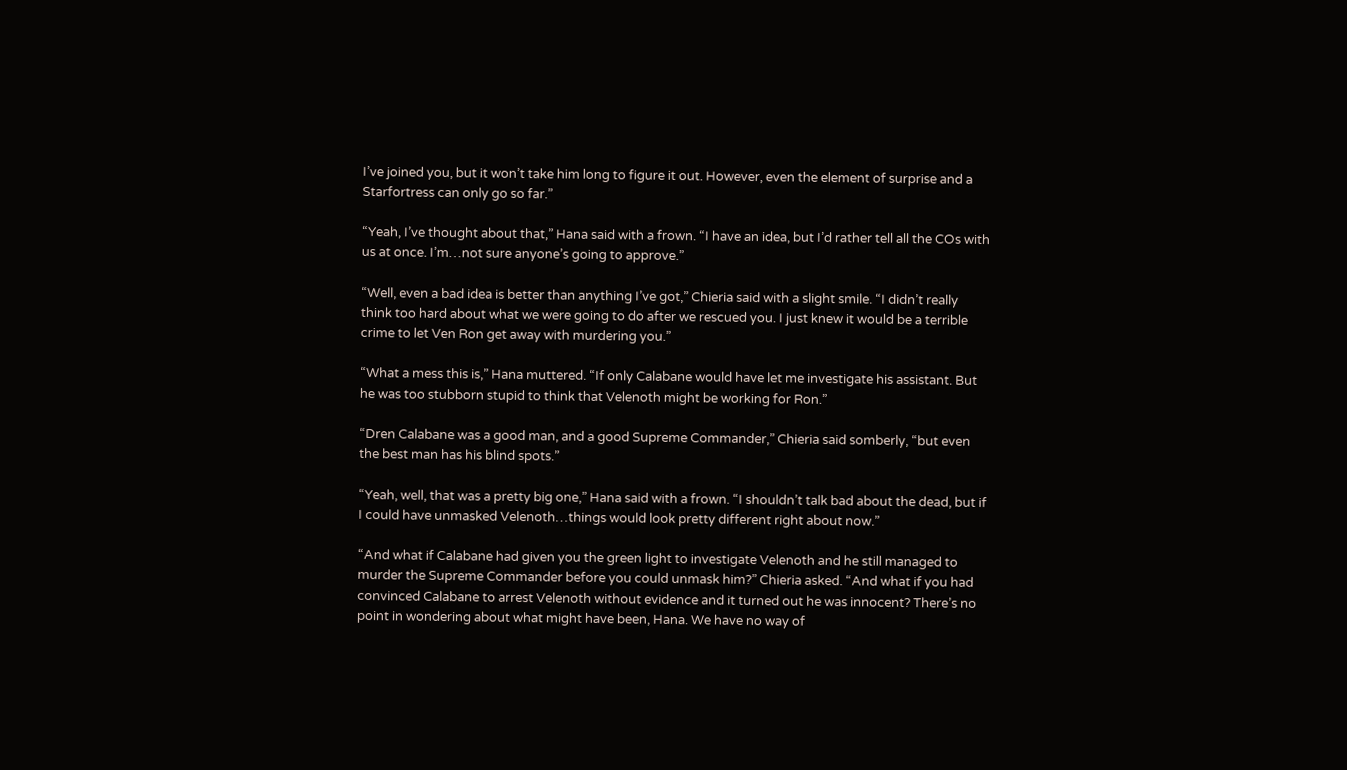I’ve joined you, but it won’t take him long to figure it out. However, even the element of surprise and a Starfortress can only go so far.”

“Yeah, I’ve thought about that,” Hana said with a frown. “I have an idea, but I’d rather tell all the COs with us at once. I’m…not sure anyone’s going to approve.”

“Well, even a bad idea is better than anything I’ve got,” Chieria said with a slight smile. “I didn’t really think too hard about what we were going to do after we rescued you. I just knew it would be a terrible crime to let Ven Ron get away with murdering you.”

“What a mess this is,” Hana muttered. “If only Calabane would have let me investigate his assistant. But he was too stubborn stupid to think that Velenoth might be working for Ron.”

“Dren Calabane was a good man, and a good Supreme Commander,” Chieria said somberly, “but even the best man has his blind spots.”

“Yeah, well, that was a pretty big one,” Hana said with a frown. “I shouldn’t talk bad about the dead, but if I could have unmasked Velenoth…things would look pretty different right about now.”

“And what if Calabane had given you the green light to investigate Velenoth and he still managed to murder the Supreme Commander before you could unmask him?” Chieria asked. “And what if you had convinced Calabane to arrest Velenoth without evidence and it turned out he was innocent? There’s no point in wondering about what might have been, Hana. We have no way of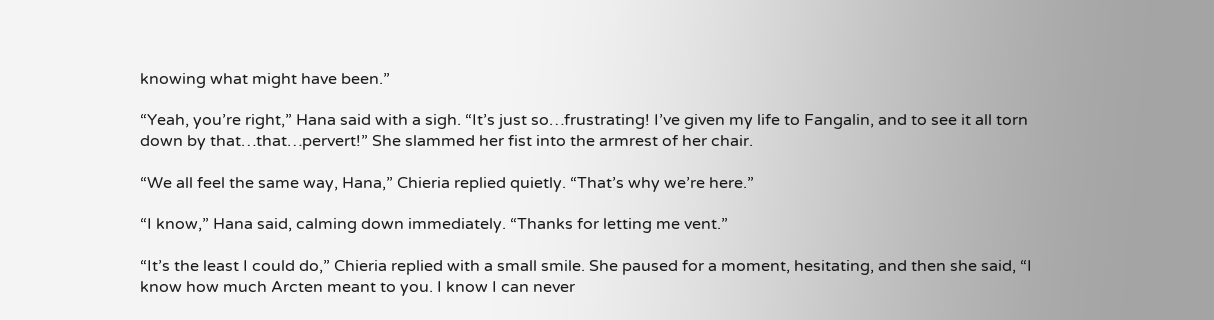knowing what might have been.”

“Yeah, you’re right,” Hana said with a sigh. “It’s just so…frustrating! I’ve given my life to Fangalin, and to see it all torn down by that…that…pervert!” She slammed her fist into the armrest of her chair.

“We all feel the same way, Hana,” Chieria replied quietly. “That’s why we’re here.”

“I know,” Hana said, calming down immediately. “Thanks for letting me vent.”

“It’s the least I could do,” Chieria replied with a small smile. She paused for a moment, hesitating, and then she said, “I know how much Arcten meant to you. I know I can never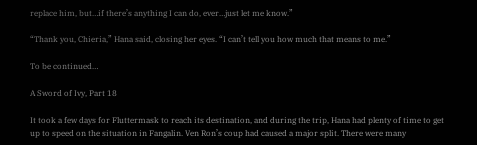replace him, but…if there’s anything I can do, ever…just let me know.”

“Thank you, Chieria,” Hana said, closing her eyes. “I can’t tell you how much that means to me.”

To be continued…

A Sword of Ivy, Part 18

It took a few days for Fluttermask to reach its destination, and during the trip, Hana had plenty of time to get up to speed on the situation in Fangalin. Ven Ron’s coup had caused a major split. There were many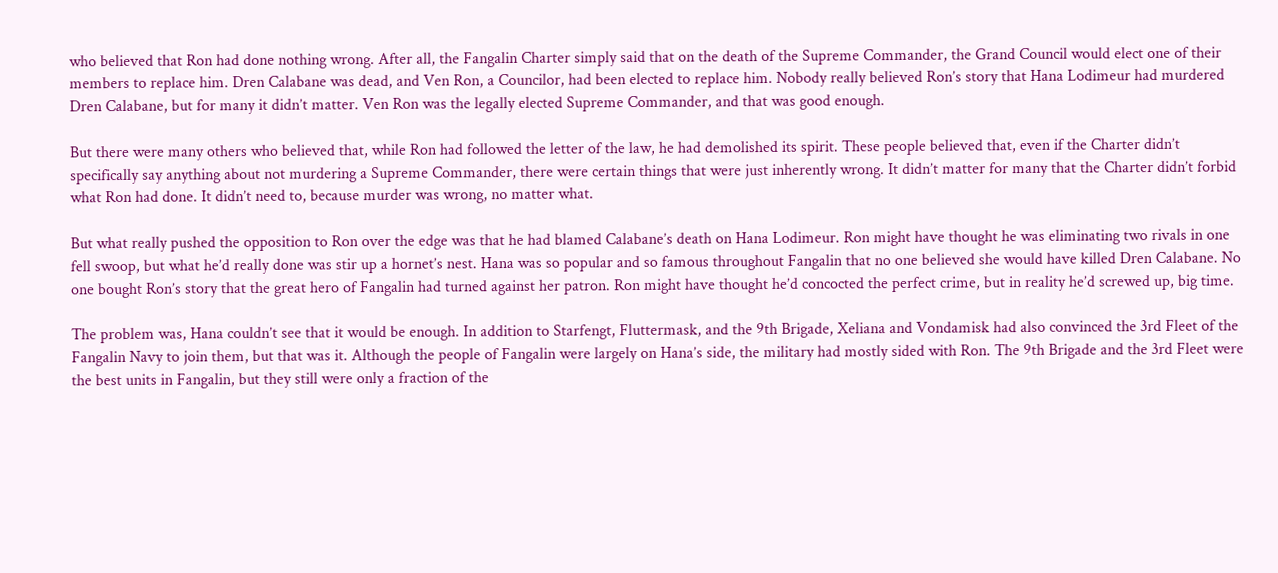who believed that Ron had done nothing wrong. After all, the Fangalin Charter simply said that on the death of the Supreme Commander, the Grand Council would elect one of their members to replace him. Dren Calabane was dead, and Ven Ron, a Councilor, had been elected to replace him. Nobody really believed Ron’s story that Hana Lodimeur had murdered Dren Calabane, but for many it didn’t matter. Ven Ron was the legally elected Supreme Commander, and that was good enough.

But there were many others who believed that, while Ron had followed the letter of the law, he had demolished its spirit. These people believed that, even if the Charter didn’t specifically say anything about not murdering a Supreme Commander, there were certain things that were just inherently wrong. It didn’t matter for many that the Charter didn’t forbid what Ron had done. It didn’t need to, because murder was wrong, no matter what.

But what really pushed the opposition to Ron over the edge was that he had blamed Calabane’s death on Hana Lodimeur. Ron might have thought he was eliminating two rivals in one fell swoop, but what he’d really done was stir up a hornet’s nest. Hana was so popular and so famous throughout Fangalin that no one believed she would have killed Dren Calabane. No one bought Ron’s story that the great hero of Fangalin had turned against her patron. Ron might have thought he’d concocted the perfect crime, but in reality he’d screwed up, big time.

The problem was, Hana couldn’t see that it would be enough. In addition to Starfengt, Fluttermask, and the 9th Brigade, Xeliana and Vondamisk had also convinced the 3rd Fleet of the Fangalin Navy to join them, but that was it. Although the people of Fangalin were largely on Hana’s side, the military had mostly sided with Ron. The 9th Brigade and the 3rd Fleet were the best units in Fangalin, but they still were only a fraction of the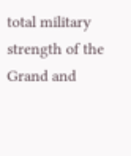total military strength of the Grand and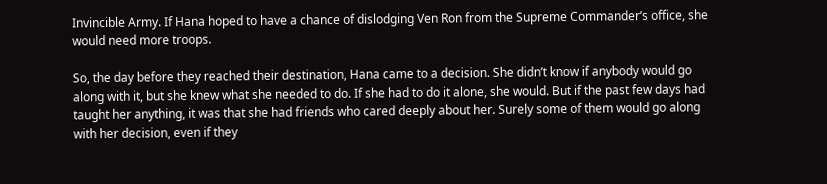Invincible Army. If Hana hoped to have a chance of dislodging Ven Ron from the Supreme Commander’s office, she would need more troops.

So, the day before they reached their destination, Hana came to a decision. She didn’t know if anybody would go along with it, but she knew what she needed to do. If she had to do it alone, she would. But if the past few days had taught her anything, it was that she had friends who cared deeply about her. Surely some of them would go along with her decision, even if they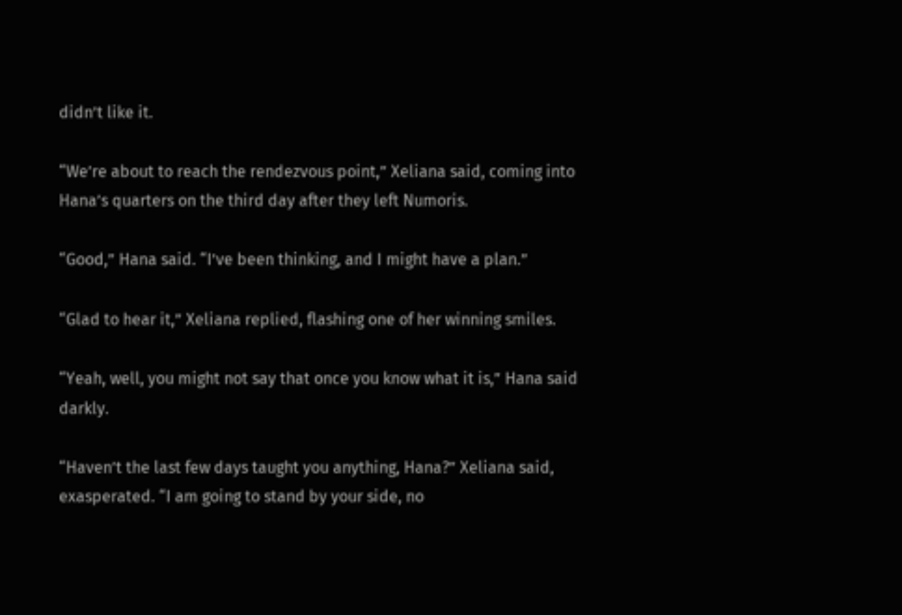didn’t like it.

“We’re about to reach the rendezvous point,” Xeliana said, coming into Hana’s quarters on the third day after they left Numoris.

“Good,” Hana said. “I’ve been thinking, and I might have a plan.”

“Glad to hear it,” Xeliana replied, flashing one of her winning smiles.

“Yeah, well, you might not say that once you know what it is,” Hana said darkly.

“Haven’t the last few days taught you anything, Hana?” Xeliana said, exasperated. “I am going to stand by your side, no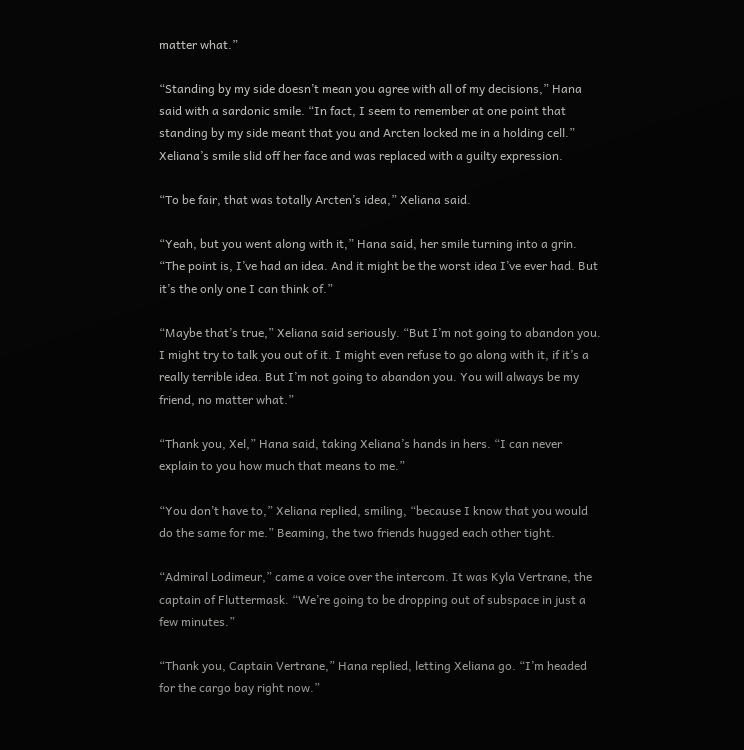matter what.”

“Standing by my side doesn’t mean you agree with all of my decisions,” Hana said with a sardonic smile. “In fact, I seem to remember at one point that standing by my side meant that you and Arcten locked me in a holding cell.” Xeliana’s smile slid off her face and was replaced with a guilty expression.

“To be fair, that was totally Arcten’s idea,” Xeliana said.

“Yeah, but you went along with it,” Hana said, her smile turning into a grin. “The point is, I’ve had an idea. And it might be the worst idea I’ve ever had. But it’s the only one I can think of.”

“Maybe that’s true,” Xeliana said seriously. “But I’m not going to abandon you. I might try to talk you out of it. I might even refuse to go along with it, if it’s a really terrible idea. But I’m not going to abandon you. You will always be my friend, no matter what.”

“Thank you, Xel,” Hana said, taking Xeliana’s hands in hers. “I can never explain to you how much that means to me.”

“You don’t have to,” Xeliana replied, smiling, “because I know that you would do the same for me.” Beaming, the two friends hugged each other tight.

“Admiral Lodimeur,” came a voice over the intercom. It was Kyla Vertrane, the captain of Fluttermask. “We’re going to be dropping out of subspace in just a few minutes.”

“Thank you, Captain Vertrane,” Hana replied, letting Xeliana go. “I’m headed for the cargo bay right now.”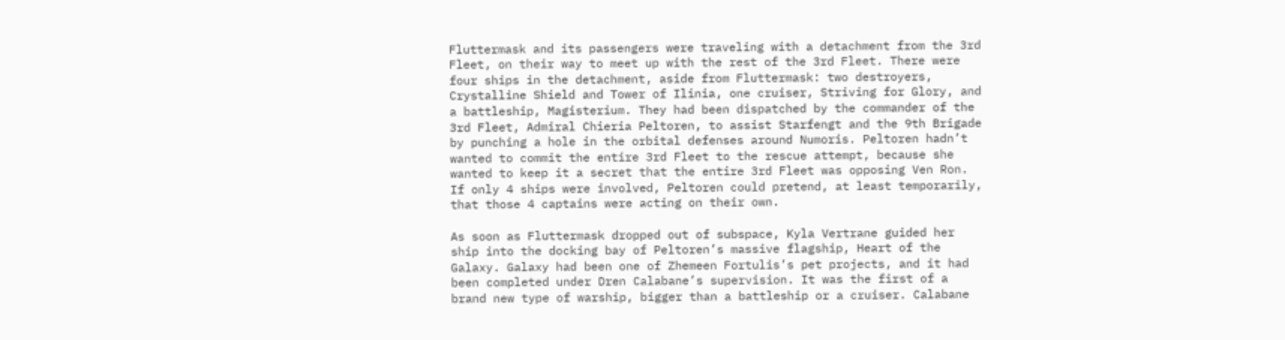Fluttermask and its passengers were traveling with a detachment from the 3rd Fleet, on their way to meet up with the rest of the 3rd Fleet. There were four ships in the detachment, aside from Fluttermask: two destroyers, Crystalline Shield and Tower of Ilinia, one cruiser, Striving for Glory, and a battleship, Magisterium. They had been dispatched by the commander of the 3rd Fleet, Admiral Chieria Peltoren, to assist Starfengt and the 9th Brigade by punching a hole in the orbital defenses around Numoris. Peltoren hadn’t wanted to commit the entire 3rd Fleet to the rescue attempt, because she wanted to keep it a secret that the entire 3rd Fleet was opposing Ven Ron. If only 4 ships were involved, Peltoren could pretend, at least temporarily, that those 4 captains were acting on their own.

As soon as Fluttermask dropped out of subspace, Kyla Vertrane guided her ship into the docking bay of Peltoren’s massive flagship, Heart of the Galaxy. Galaxy had been one of Zhemeen Fortulis’s pet projects, and it had been completed under Dren Calabane’s supervision. It was the first of a brand new type of warship, bigger than a battleship or a cruiser. Calabane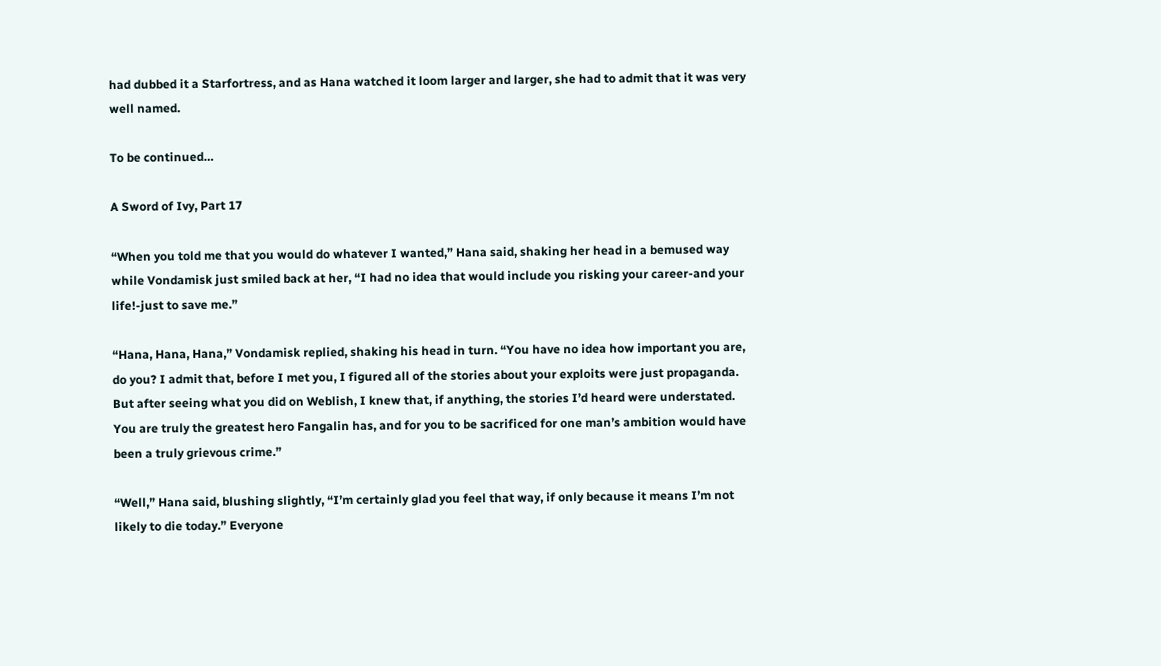had dubbed it a Starfortress, and as Hana watched it loom larger and larger, she had to admit that it was very well named.

To be continued…

A Sword of Ivy, Part 17

“When you told me that you would do whatever I wanted,” Hana said, shaking her head in a bemused way while Vondamisk just smiled back at her, “I had no idea that would include you risking your career-and your life!-just to save me.”

“Hana, Hana, Hana,” Vondamisk replied, shaking his head in turn. “You have no idea how important you are, do you? I admit that, before I met you, I figured all of the stories about your exploits were just propaganda. But after seeing what you did on Weblish, I knew that, if anything, the stories I’d heard were understated. You are truly the greatest hero Fangalin has, and for you to be sacrificed for one man’s ambition would have been a truly grievous crime.”

“Well,” Hana said, blushing slightly, “I’m certainly glad you feel that way, if only because it means I’m not likely to die today.” Everyone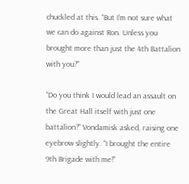chuckled at this. “But I’m not sure what we can do against Ron. Unless you brought more than just the 4th Battalion with you?”

“Do you think I would lead an assault on the Great Hall itself with just one battalion?” Vondamisk asked, raising one eyebrow slightly. “I brought the entire 9th Brigade with me!”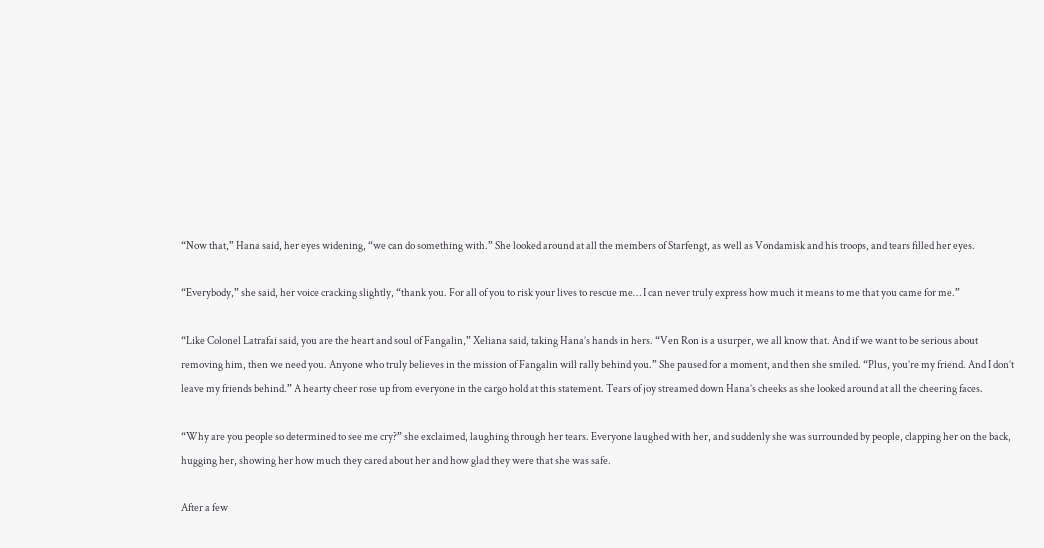“Now that,” Hana said, her eyes widening, “we can do something with.” She looked around at all the members of Starfengt, as well as Vondamisk and his troops, and tears filled her eyes.

“Everybody,” she said, her voice cracking slightly, “thank you. For all of you to risk your lives to rescue me… I can never truly express how much it means to me that you came for me.”

“Like Colonel Latrafai said, you are the heart and soul of Fangalin,” Xeliana said, taking Hana’s hands in hers. “Ven Ron is a usurper, we all know that. And if we want to be serious about removing him, then we need you. Anyone who truly believes in the mission of Fangalin will rally behind you.” She paused for a moment, and then she smiled. “Plus, you’re my friend. And I don’t leave my friends behind.” A hearty cheer rose up from everyone in the cargo hold at this statement. Tears of joy streamed down Hana’s cheeks as she looked around at all the cheering faces.

“Why are you people so determined to see me cry?” she exclaimed, laughing through her tears. Everyone laughed with her, and suddenly she was surrounded by people, clapping her on the back, hugging her, showing her how much they cared about her and how glad they were that she was safe.

After a few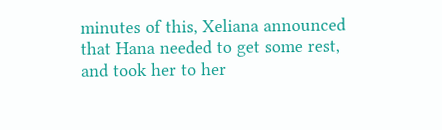minutes of this, Xeliana announced that Hana needed to get some rest, and took her to her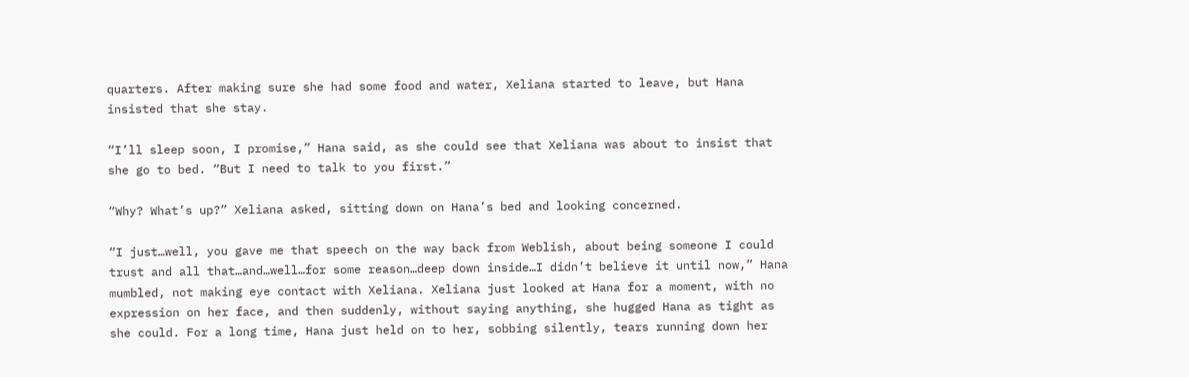quarters. After making sure she had some food and water, Xeliana started to leave, but Hana insisted that she stay.

“I’ll sleep soon, I promise,” Hana said, as she could see that Xeliana was about to insist that she go to bed. “But I need to talk to you first.”

“Why? What’s up?” Xeliana asked, sitting down on Hana’s bed and looking concerned.

“I just…well, you gave me that speech on the way back from Weblish, about being someone I could trust and all that…and…well…for some reason…deep down inside…I didn’t believe it until now,” Hana mumbled, not making eye contact with Xeliana. Xeliana just looked at Hana for a moment, with no expression on her face, and then suddenly, without saying anything, she hugged Hana as tight as she could. For a long time, Hana just held on to her, sobbing silently, tears running down her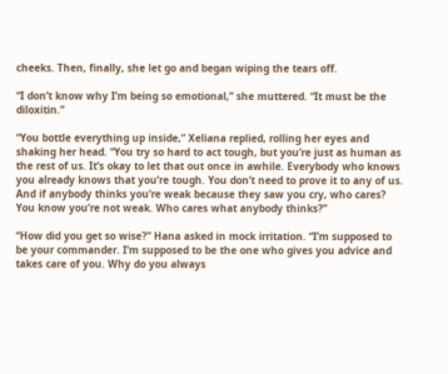cheeks. Then, finally, she let go and began wiping the tears off.

“I don’t know why I’m being so emotional,” she muttered. “It must be the diloxitin.”

“You bottle everything up inside,” Xeliana replied, rolling her eyes and shaking her head. “You try so hard to act tough, but you’re just as human as the rest of us. It’s okay to let that out once in awhile. Everybody who knows you already knows that you’re tough. You don’t need to prove it to any of us. And if anybody thinks you’re weak because they saw you cry, who cares? You know you’re not weak. Who cares what anybody thinks?”

“How did you get so wise?” Hana asked in mock irritation. “I’m supposed to be your commander. I’m supposed to be the one who gives you advice and takes care of you. Why do you always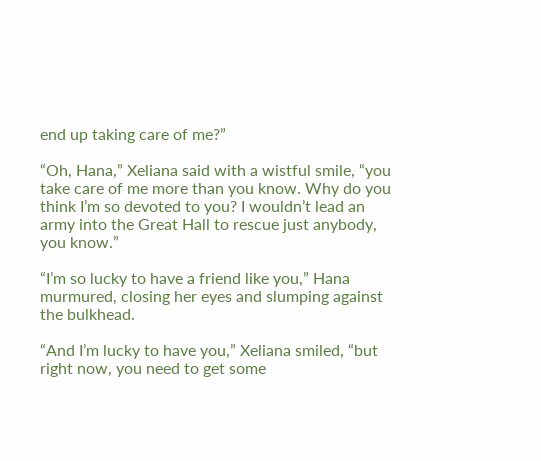end up taking care of me?”

“Oh, Hana,” Xeliana said with a wistful smile, “you take care of me more than you know. Why do you think I’m so devoted to you? I wouldn’t lead an army into the Great Hall to rescue just anybody, you know.”

“I’m so lucky to have a friend like you,” Hana murmured, closing her eyes and slumping against the bulkhead.

“And I’m lucky to have you,” Xeliana smiled, “but right now, you need to get some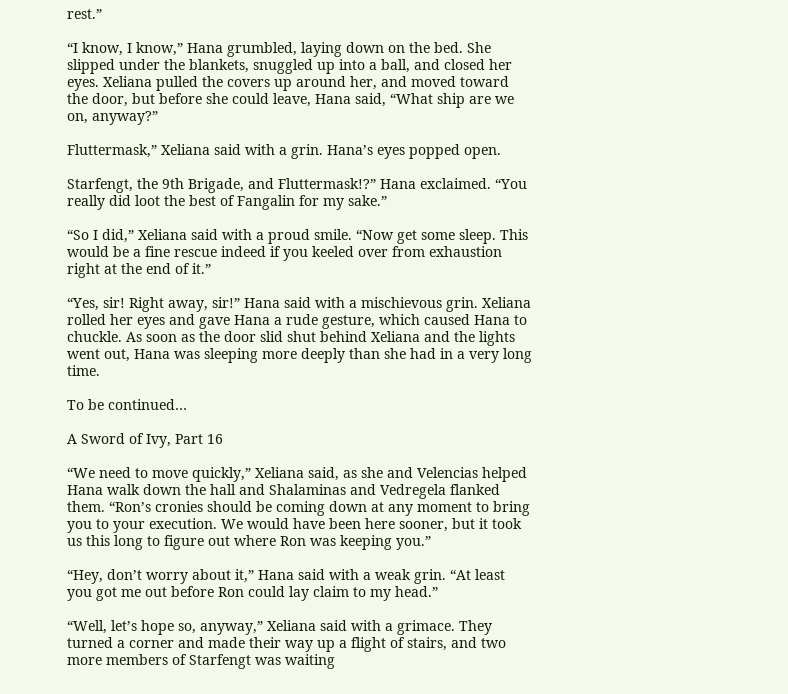rest.”

“I know, I know,” Hana grumbled, laying down on the bed. She slipped under the blankets, snuggled up into a ball, and closed her eyes. Xeliana pulled the covers up around her, and moved toward the door, but before she could leave, Hana said, “What ship are we on, anyway?”

Fluttermask,” Xeliana said with a grin. Hana’s eyes popped open.

Starfengt, the 9th Brigade, and Fluttermask!?” Hana exclaimed. “You really did loot the best of Fangalin for my sake.”

“So I did,” Xeliana said with a proud smile. “Now get some sleep. This would be a fine rescue indeed if you keeled over from exhaustion right at the end of it.”

“Yes, sir! Right away, sir!” Hana said with a mischievous grin. Xeliana rolled her eyes and gave Hana a rude gesture, which caused Hana to chuckle. As soon as the door slid shut behind Xeliana and the lights went out, Hana was sleeping more deeply than she had in a very long time.

To be continued…

A Sword of Ivy, Part 16

“We need to move quickly,” Xeliana said, as she and Velencias helped Hana walk down the hall and Shalaminas and Vedregela flanked them. “Ron’s cronies should be coming down at any moment to bring you to your execution. We would have been here sooner, but it took us this long to figure out where Ron was keeping you.”

“Hey, don’t worry about it,” Hana said with a weak grin. “At least you got me out before Ron could lay claim to my head.”

“Well, let’s hope so, anyway,” Xeliana said with a grimace. They turned a corner and made their way up a flight of stairs, and two more members of Starfengt was waiting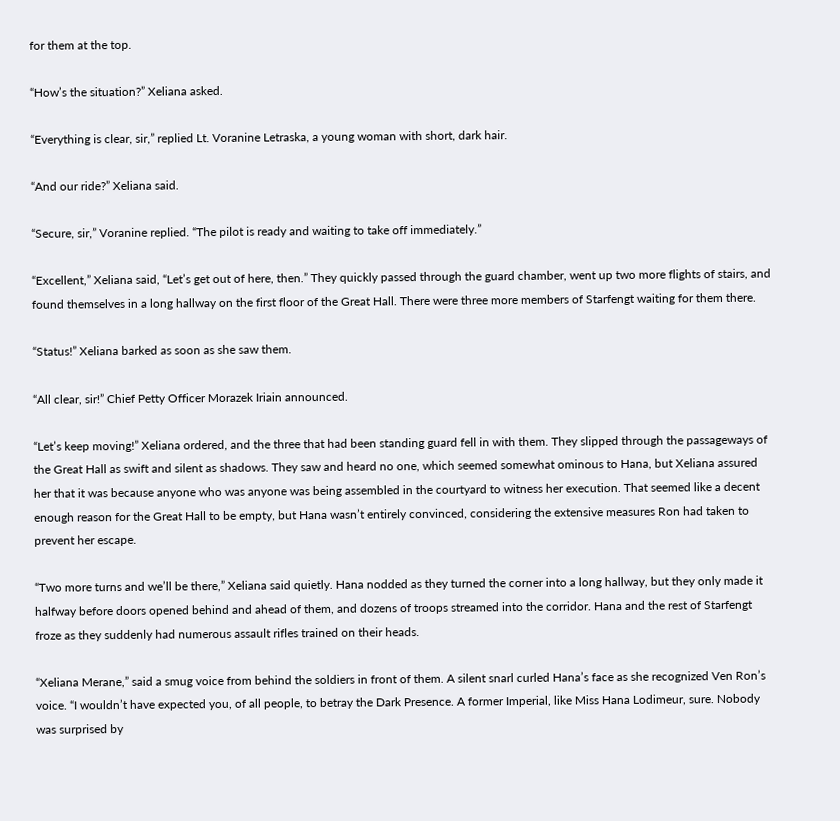for them at the top.

“How’s the situation?” Xeliana asked.

“Everything is clear, sir,” replied Lt. Voranine Letraska, a young woman with short, dark hair.

“And our ride?” Xeliana said.

“Secure, sir,” Voranine replied. “The pilot is ready and waiting to take off immediately.”

“Excellent,” Xeliana said, “Let’s get out of here, then.” They quickly passed through the guard chamber, went up two more flights of stairs, and found themselves in a long hallway on the first floor of the Great Hall. There were three more members of Starfengt waiting for them there.

“Status!” Xeliana barked as soon as she saw them.

“All clear, sir!” Chief Petty Officer Morazek Iriain announced.

“Let’s keep moving!” Xeliana ordered, and the three that had been standing guard fell in with them. They slipped through the passageways of the Great Hall as swift and silent as shadows. They saw and heard no one, which seemed somewhat ominous to Hana, but Xeliana assured her that it was because anyone who was anyone was being assembled in the courtyard to witness her execution. That seemed like a decent enough reason for the Great Hall to be empty, but Hana wasn’t entirely convinced, considering the extensive measures Ron had taken to prevent her escape.

“Two more turns and we’ll be there,” Xeliana said quietly. Hana nodded as they turned the corner into a long hallway, but they only made it halfway before doors opened behind and ahead of them, and dozens of troops streamed into the corridor. Hana and the rest of Starfengt froze as they suddenly had numerous assault rifles trained on their heads.

“Xeliana Merane,” said a smug voice from behind the soldiers in front of them. A silent snarl curled Hana’s face as she recognized Ven Ron’s voice. “I wouldn’t have expected you, of all people, to betray the Dark Presence. A former Imperial, like Miss Hana Lodimeur, sure. Nobody was surprised by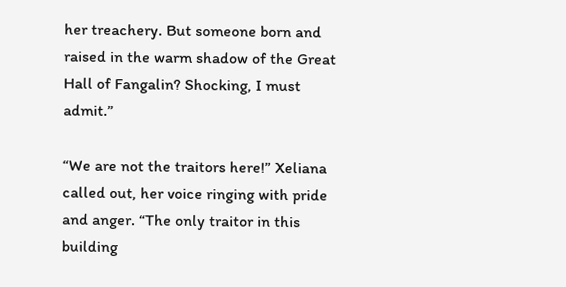her treachery. But someone born and raised in the warm shadow of the Great Hall of Fangalin? Shocking, I must admit.”

“We are not the traitors here!” Xeliana called out, her voice ringing with pride and anger. “The only traitor in this building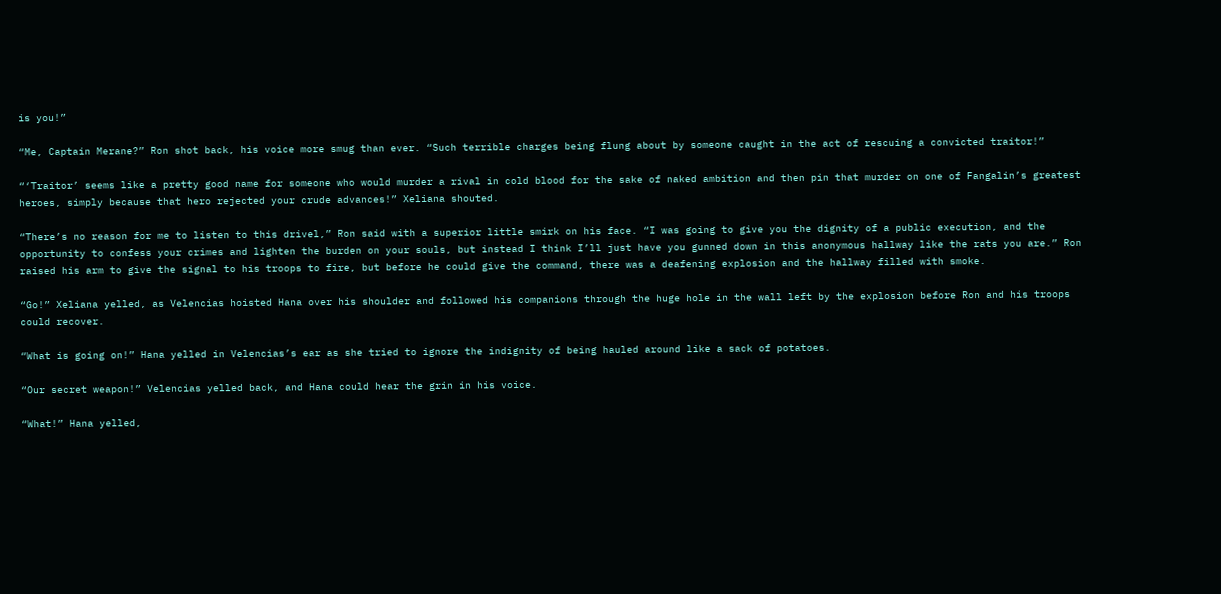is you!”

“Me, Captain Merane?” Ron shot back, his voice more smug than ever. “Such terrible charges being flung about by someone caught in the act of rescuing a convicted traitor!”

“‘Traitor’ seems like a pretty good name for someone who would murder a rival in cold blood for the sake of naked ambition and then pin that murder on one of Fangalin’s greatest heroes, simply because that hero rejected your crude advances!” Xeliana shouted.

“There’s no reason for me to listen to this drivel,” Ron said with a superior little smirk on his face. “I was going to give you the dignity of a public execution, and the opportunity to confess your crimes and lighten the burden on your souls, but instead I think I’ll just have you gunned down in this anonymous hallway like the rats you are.” Ron raised his arm to give the signal to his troops to fire, but before he could give the command, there was a deafening explosion and the hallway filled with smoke.

“Go!” Xeliana yelled, as Velencias hoisted Hana over his shoulder and followed his companions through the huge hole in the wall left by the explosion before Ron and his troops could recover.

“What is going on!” Hana yelled in Velencias’s ear as she tried to ignore the indignity of being hauled around like a sack of potatoes.

“Our secret weapon!” Velencias yelled back, and Hana could hear the grin in his voice.

“What!” Hana yelled,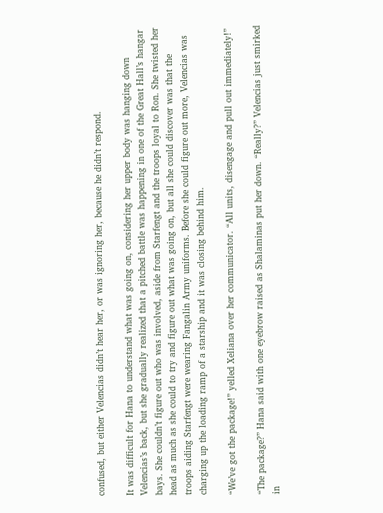confused, but either Velencias didn’t hear her, or was ignoring her, because he didn’t respond.

It was difficult for Hana to understand what was going on, considering her upper body was hanging down Velencias’s back, but she gradually realized that a pitched battle was happening in one of the Great Hall’s hangar bays. She couldn’t figure out who was involved, aside from Starfengt and the troops loyal to Ron. She twisted her head as much as she could to try and figure out what was going on, but all she could discover was that the troops aiding Starfengt were wearing Fangalin Army uniforms. Before she could figure out more, Velencias was charging up the loading ramp of a starship and it was closing behind him.

“We’ve got the package!” yelled Xeliana over her communicator. “All units, disengage and pull out immediately!”

“The package?” Hana said with one eyebrow raised as Shalaminas put her down. “Really?” Velencias just smirked in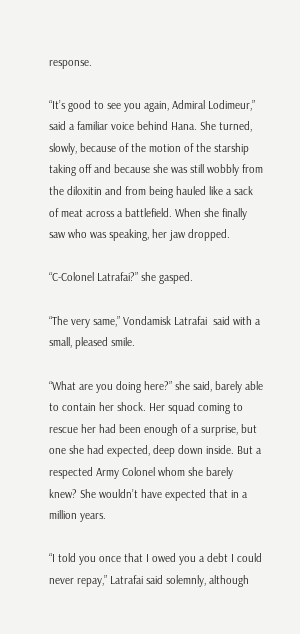response.

“It’s good to see you again, Admiral Lodimeur,” said a familiar voice behind Hana. She turned, slowly, because of the motion of the starship taking off and because she was still wobbly from the diloxitin and from being hauled like a sack of meat across a battlefield. When she finally saw who was speaking, her jaw dropped.

“C-Colonel Latrafai?” she gasped.

“The very same,” Vondamisk Latrafai  said with a small, pleased smile.

“What are you doing here?” she said, barely able to contain her shock. Her squad coming to rescue her had been enough of a surprise, but one she had expected, deep down inside. But a respected Army Colonel whom she barely knew? She wouldn’t have expected that in a million years.

“I told you once that I owed you a debt I could never repay,” Latrafai said solemnly, although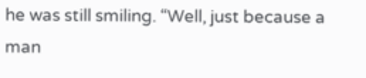he was still smiling. “Well, just because a man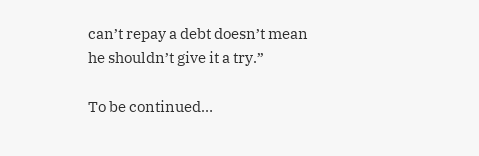can’t repay a debt doesn’t mean he shouldn’t give it a try.”

To be continued…